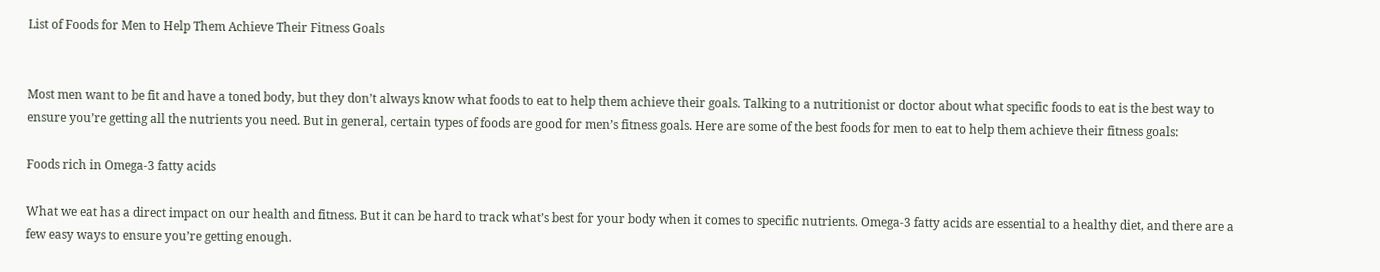List of Foods for Men to Help Them Achieve Their Fitness Goals


Most men want to be fit and have a toned body, but they don’t always know what foods to eat to help them achieve their goals. Talking to a nutritionist or doctor about what specific foods to eat is the best way to ensure you’re getting all the nutrients you need. But in general, certain types of foods are good for men’s fitness goals. Here are some of the best foods for men to eat to help them achieve their fitness goals:

Foods rich in Omega-3 fatty acids

What we eat has a direct impact on our health and fitness. But it can be hard to track what’s best for your body when it comes to specific nutrients. Omega-3 fatty acids are essential to a healthy diet, and there are a few easy ways to ensure you’re getting enough.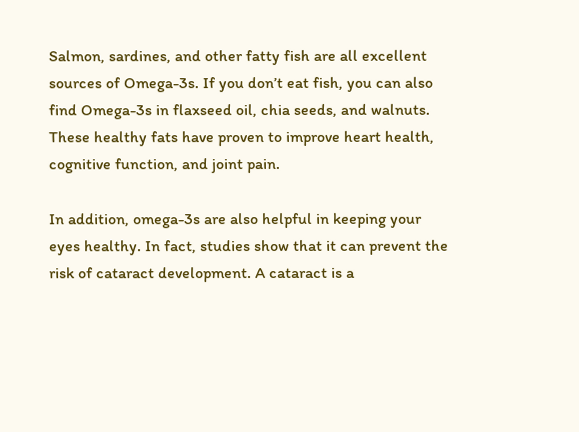Salmon, sardines, and other fatty fish are all excellent sources of Omega-3s. If you don’t eat fish, you can also find Omega-3s in flaxseed oil, chia seeds, and walnuts. These healthy fats have proven to improve heart health, cognitive function, and joint pain.

In addition, omega-3s are also helpful in keeping your eyes healthy. In fact, studies show that it can prevent the risk of cataract development. A cataract is a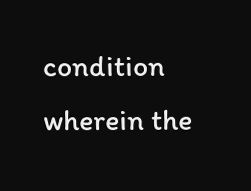condition wherein the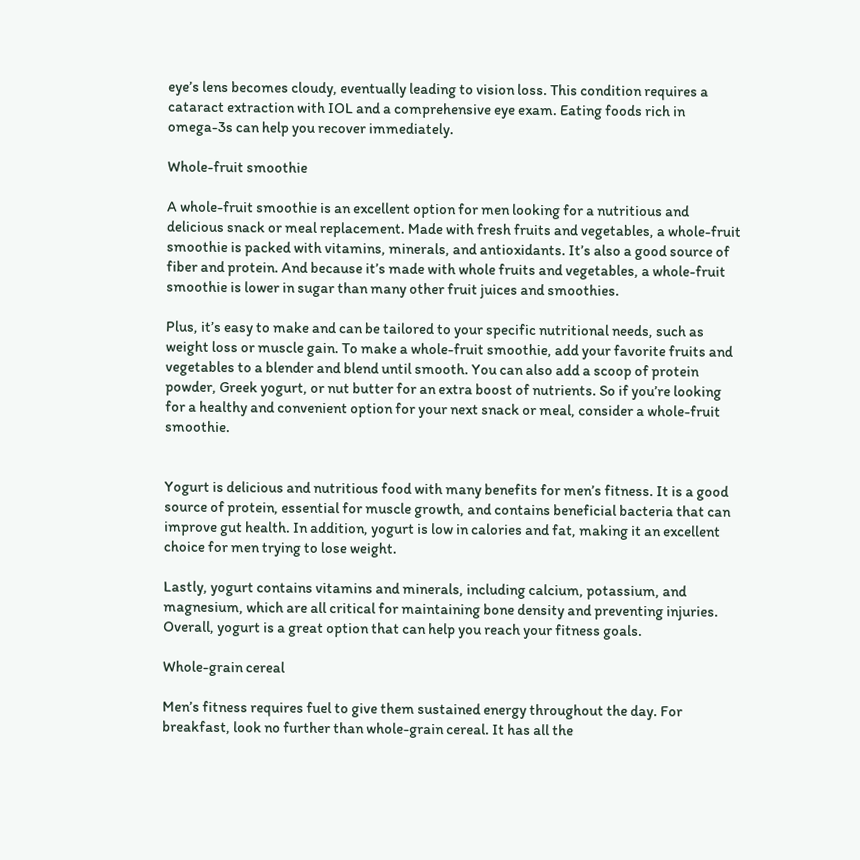eye’s lens becomes cloudy, eventually leading to vision loss. This condition requires a cataract extraction with IOL and a comprehensive eye exam. Eating foods rich in omega-3s can help you recover immediately.

Whole-fruit smoothie

A whole-fruit smoothie is an excellent option for men looking for a nutritious and delicious snack or meal replacement. Made with fresh fruits and vegetables, a whole-fruit smoothie is packed with vitamins, minerals, and antioxidants. It’s also a good source of fiber and protein. And because it’s made with whole fruits and vegetables, a whole-fruit smoothie is lower in sugar than many other fruit juices and smoothies.

Plus, it’s easy to make and can be tailored to your specific nutritional needs, such as weight loss or muscle gain. To make a whole-fruit smoothie, add your favorite fruits and vegetables to a blender and blend until smooth. You can also add a scoop of protein powder, Greek yogurt, or nut butter for an extra boost of nutrients. So if you’re looking for a healthy and convenient option for your next snack or meal, consider a whole-fruit smoothie.


Yogurt is delicious and nutritious food with many benefits for men’s fitness. It is a good source of protein, essential for muscle growth, and contains beneficial bacteria that can improve gut health. In addition, yogurt is low in calories and fat, making it an excellent choice for men trying to lose weight.

Lastly, yogurt contains vitamins and minerals, including calcium, potassium, and magnesium, which are all critical for maintaining bone density and preventing injuries. Overall, yogurt is a great option that can help you reach your fitness goals.

Whole-grain cereal

Men’s fitness requires fuel to give them sustained energy throughout the day. For breakfast, look no further than whole-grain cereal. It has all the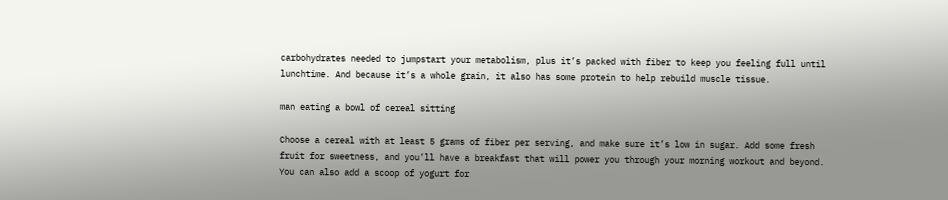carbohydrates needed to jumpstart your metabolism, plus it’s packed with fiber to keep you feeling full until lunchtime. And because it’s a whole grain, it also has some protein to help rebuild muscle tissue.

man eating a bowl of cereal sitting

Choose a cereal with at least 5 grams of fiber per serving, and make sure it’s low in sugar. Add some fresh fruit for sweetness, and you’ll have a breakfast that will power you through your morning workout and beyond. You can also add a scoop of yogurt for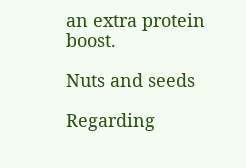an extra protein boost.

Nuts and seeds

Regarding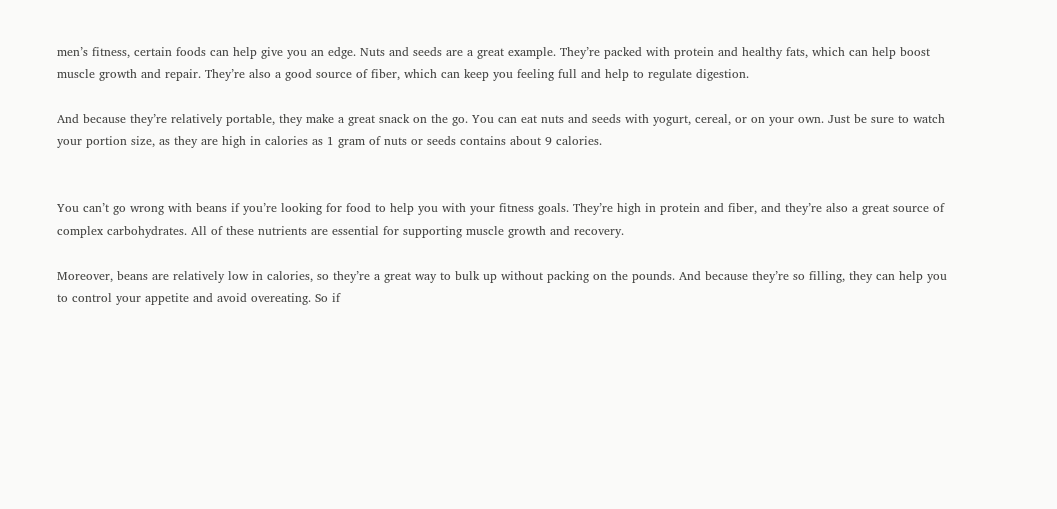men’s fitness, certain foods can help give you an edge. Nuts and seeds are a great example. They’re packed with protein and healthy fats, which can help boost muscle growth and repair. They’re also a good source of fiber, which can keep you feeling full and help to regulate digestion.

And because they’re relatively portable, they make a great snack on the go. You can eat nuts and seeds with yogurt, cereal, or on your own. Just be sure to watch your portion size, as they are high in calories as 1 gram of nuts or seeds contains about 9 calories.


You can’t go wrong with beans if you’re looking for food to help you with your fitness goals. They’re high in protein and fiber, and they’re also a great source of complex carbohydrates. All of these nutrients are essential for supporting muscle growth and recovery.

Moreover, beans are relatively low in calories, so they’re a great way to bulk up without packing on the pounds. And because they’re so filling, they can help you to control your appetite and avoid overeating. So if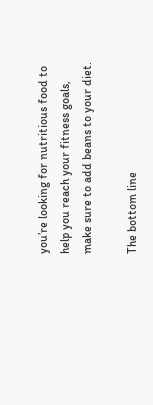you’re looking for nutritious food to help you reach your fitness goals, make sure to add beans to your diet.

The bottom line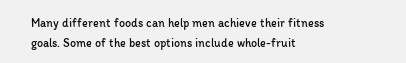Many different foods can help men achieve their fitness goals. Some of the best options include whole-fruit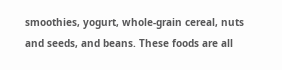smoothies, yogurt, whole-grain cereal, nuts and seeds, and beans. These foods are all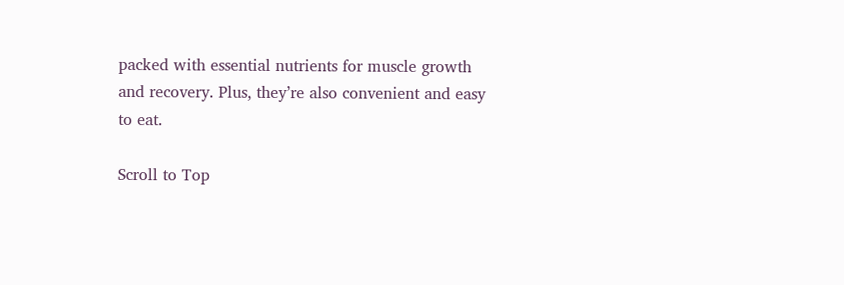packed with essential nutrients for muscle growth and recovery. Plus, they’re also convenient and easy to eat.

Scroll to Top